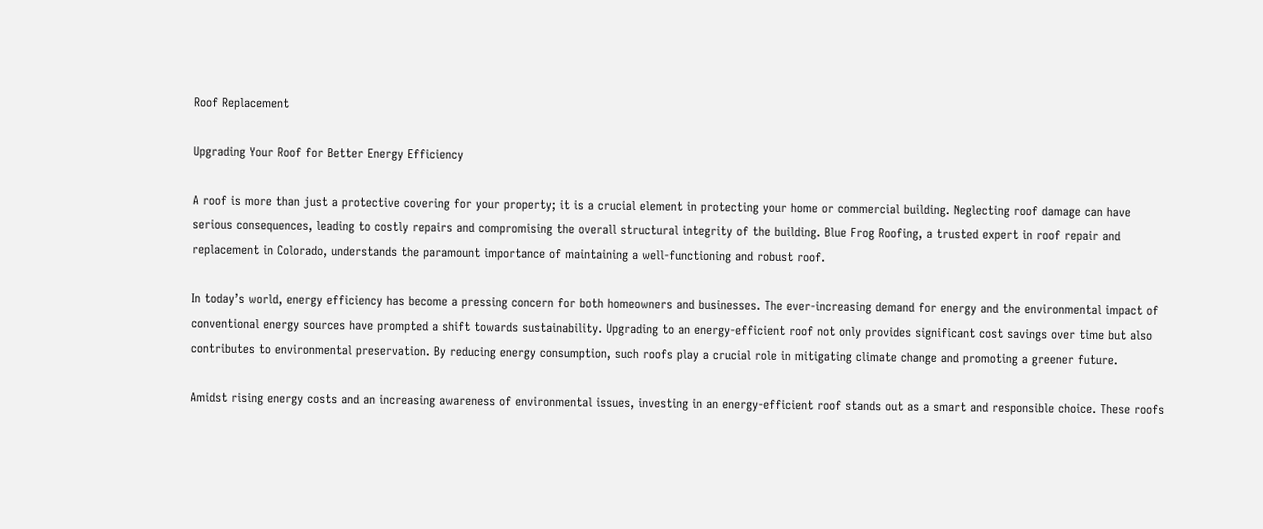Roof Replacement

Upgrading Your Roof for Better Energy Efficiency

A roof is more than just a protective covering for your property; it is a crucial element in protecting your home or commercial building. Neglecting roof damage can have serious consequences, leading to costly repairs and compromising the overall structural integrity of the building. Blue Frog Roofing, a trusted expert in roof repair and replacement in Colorado, understands the paramount importance of maintaining a well-functioning and robust roof.

In today’s world, energy efficiency has become a pressing concern for both homeowners and businesses. The ever-increasing demand for energy and the environmental impact of conventional energy sources have prompted a shift towards sustainability. Upgrading to an energy-efficient roof not only provides significant cost savings over time but also contributes to environmental preservation. By reducing energy consumption, such roofs play a crucial role in mitigating climate change and promoting a greener future.

Amidst rising energy costs and an increasing awareness of environmental issues, investing in an energy-efficient roof stands out as a smart and responsible choice. These roofs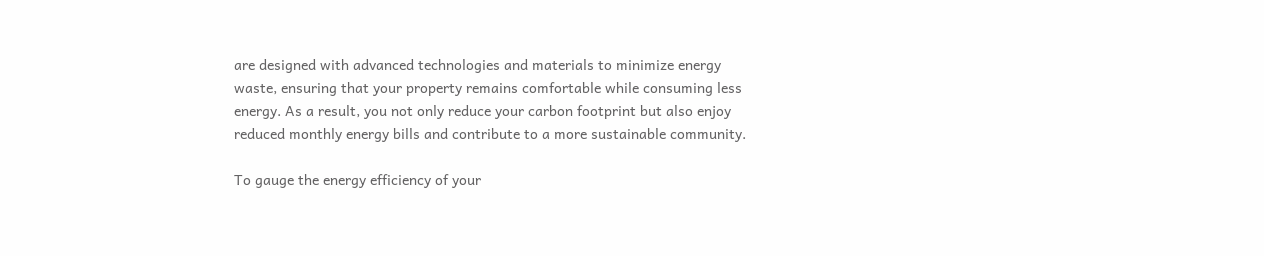are designed with advanced technologies and materials to minimize energy waste, ensuring that your property remains comfortable while consuming less energy. As a result, you not only reduce your carbon footprint but also enjoy reduced monthly energy bills and contribute to a more sustainable community.

To gauge the energy efficiency of your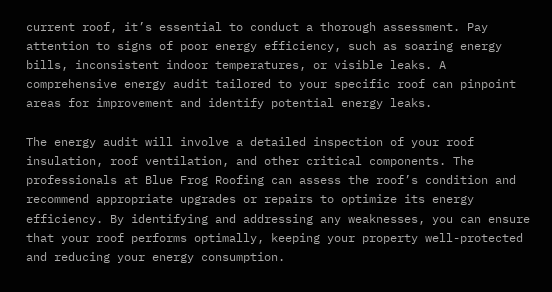current roof, it’s essential to conduct a thorough assessment. Pay attention to signs of poor energy efficiency, such as soaring energy bills, inconsistent indoor temperatures, or visible leaks. A comprehensive energy audit tailored to your specific roof can pinpoint areas for improvement and identify potential energy leaks.

The energy audit will involve a detailed inspection of your roof insulation, roof ventilation, and other critical components. The professionals at Blue Frog Roofing can assess the roof’s condition and recommend appropriate upgrades or repairs to optimize its energy efficiency. By identifying and addressing any weaknesses, you can ensure that your roof performs optimally, keeping your property well-protected and reducing your energy consumption.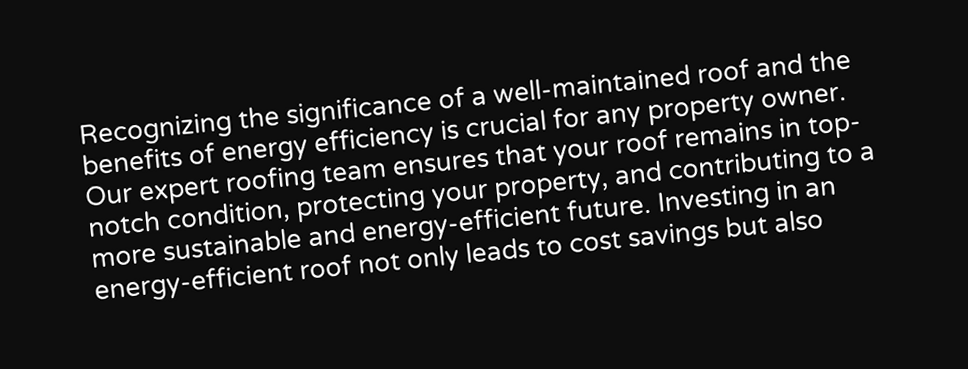Recognizing the significance of a well-maintained roof and the benefits of energy efficiency is crucial for any property owner. Our expert roofing team ensures that your roof remains in top-notch condition, protecting your property, and contributing to a more sustainable and energy-efficient future. Investing in an energy-efficient roof not only leads to cost savings but also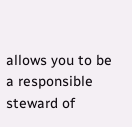allows you to be a responsible steward of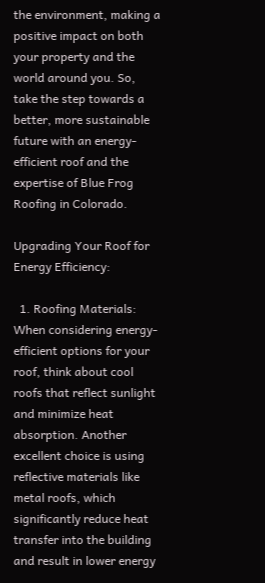the environment, making a positive impact on both your property and the world around you. So, take the step towards a better, more sustainable future with an energy-efficient roof and the expertise of Blue Frog Roofing in Colorado.

Upgrading Your Roof for Energy Efficiency:

  1. Roofing Materials: When considering energy-efficient options for your roof, think about cool roofs that reflect sunlight and minimize heat absorption. Another excellent choice is using reflective materials like metal roofs, which significantly reduce heat transfer into the building and result in lower energy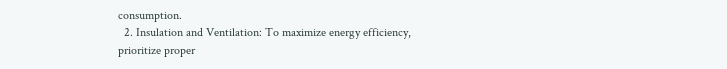consumption.
  2. Insulation and Ventilation: To maximize energy efficiency, prioritize proper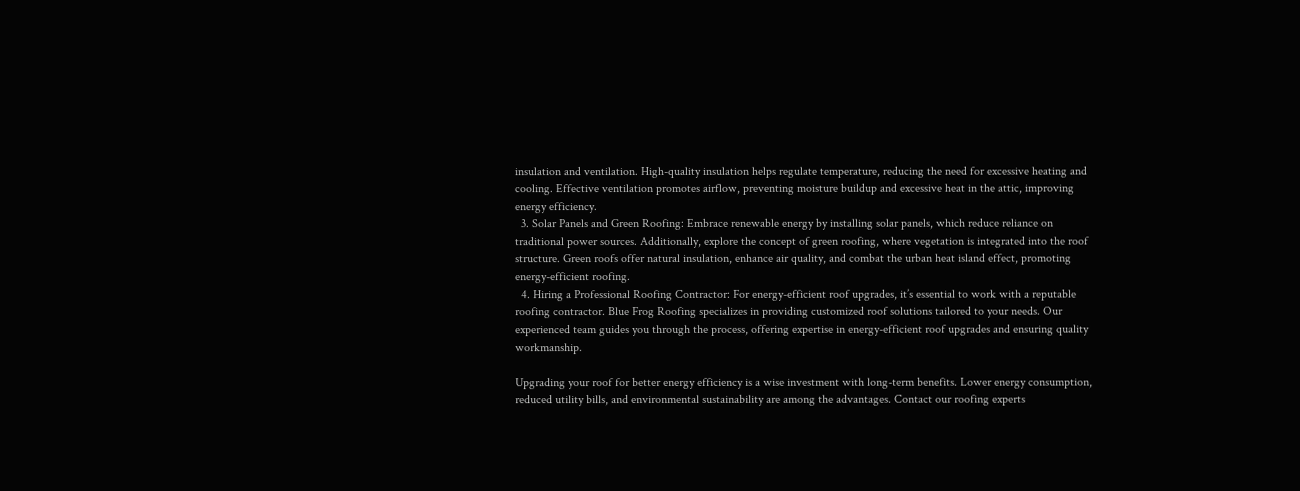insulation and ventilation. High-quality insulation helps regulate temperature, reducing the need for excessive heating and cooling. Effective ventilation promotes airflow, preventing moisture buildup and excessive heat in the attic, improving energy efficiency.
  3. Solar Panels and Green Roofing: Embrace renewable energy by installing solar panels, which reduce reliance on traditional power sources. Additionally, explore the concept of green roofing, where vegetation is integrated into the roof structure. Green roofs offer natural insulation, enhance air quality, and combat the urban heat island effect, promoting energy-efficient roofing.
  4. Hiring a Professional Roofing Contractor: For energy-efficient roof upgrades, it’s essential to work with a reputable roofing contractor. Blue Frog Roofing specializes in providing customized roof solutions tailored to your needs. Our experienced team guides you through the process, offering expertise in energy-efficient roof upgrades and ensuring quality workmanship.

Upgrading your roof for better energy efficiency is a wise investment with long-term benefits. Lower energy consumption, reduced utility bills, and environmental sustainability are among the advantages. Contact our roofing experts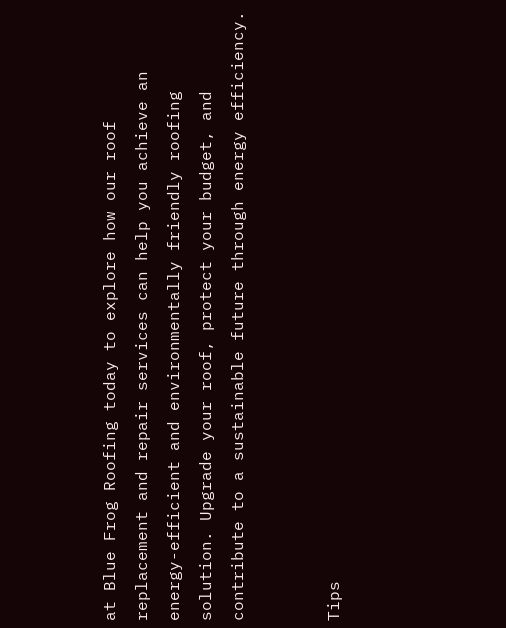at Blue Frog Roofing today to explore how our roof replacement and repair services can help you achieve an energy-efficient and environmentally friendly roofing solution. Upgrade your roof, protect your budget, and contribute to a sustainable future through energy efficiency.


Tips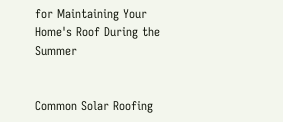for Maintaining Your Home's Roof During the Summer


Common Solar Roofing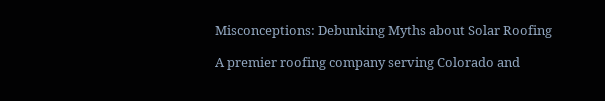Misconceptions: Debunking Myths about Solar Roofing

A premier roofing company serving Colorado and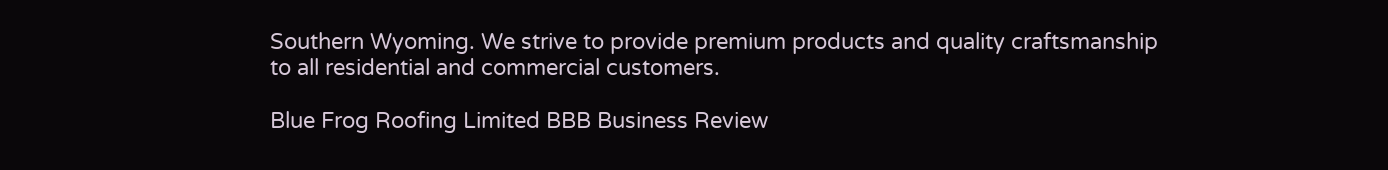Southern Wyoming. We strive to provide premium products and quality craftsmanship to all residential and commercial customers.

Blue Frog Roofing Limited BBB Business Review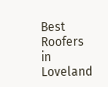Best Roofers in Loveland